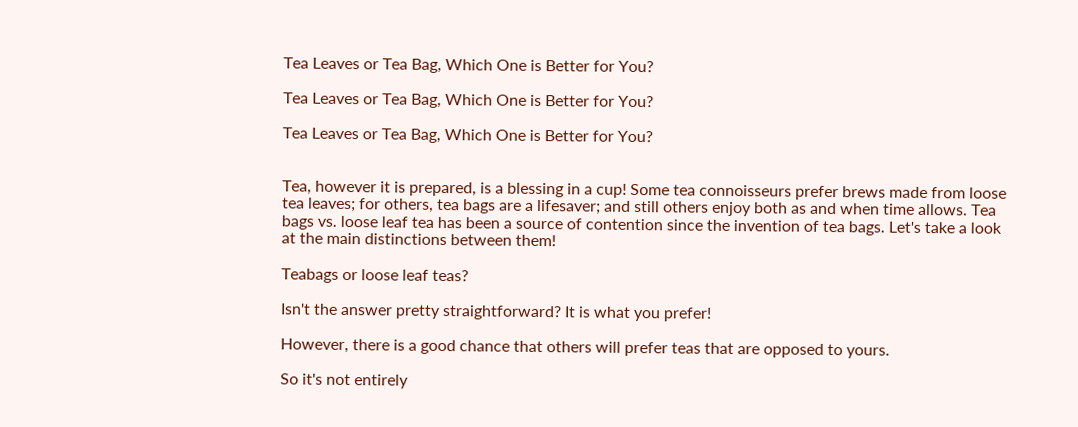Tea Leaves or Tea Bag, Which One is Better for You?

Tea Leaves or Tea Bag, Which One is Better for You?

Tea Leaves or Tea Bag, Which One is Better for You?


Tea, however it is prepared, is a blessing in a cup! Some tea connoisseurs prefer brews made from loose tea leaves; for others, tea bags are a lifesaver; and still others enjoy both as and when time allows. Tea bags vs. loose leaf tea has been a source of contention since the invention of tea bags. Let's take a look at the main distinctions between them!

Teabags or loose leaf teas?

Isn't the answer pretty straightforward? It is what you prefer!

However, there is a good chance that others will prefer teas that are opposed to yours.

So it's not entirely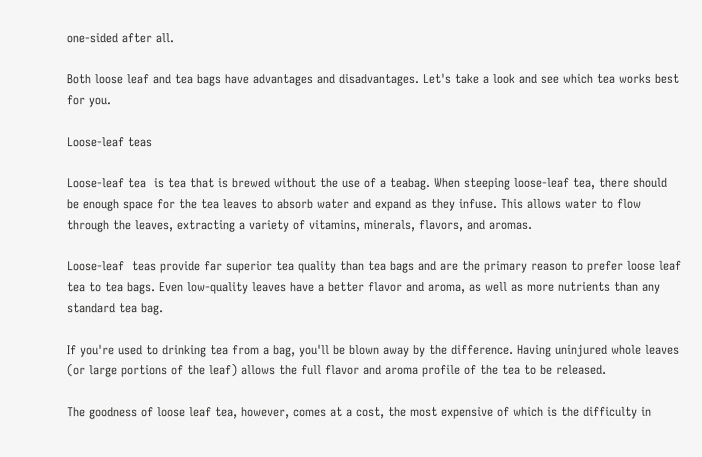one-sided after all.

Both loose leaf and tea bags have advantages and disadvantages. Let's take a look and see which tea works best for you.

Loose-leaf teas

Loose-leaf tea  is tea that is brewed without the use of a teabag. When steeping loose-leaf tea, there should be enough space for the tea leaves to absorb water and expand as they infuse. This allows water to flow through the leaves, extracting a variety of vitamins, minerals, flavors, and aromas.

Loose-leaf  teas provide far superior tea quality than tea bags and are the primary reason to prefer loose leaf tea to tea bags. Even low-quality leaves have a better flavor and aroma, as well as more nutrients than any standard tea bag.

If you're used to drinking tea from a bag, you'll be blown away by the difference. Having uninjured whole leaves (or large portions of the leaf) allows the full flavor and aroma profile of the tea to be released.

The goodness of loose leaf tea, however, comes at a cost, the most expensive of which is the difficulty in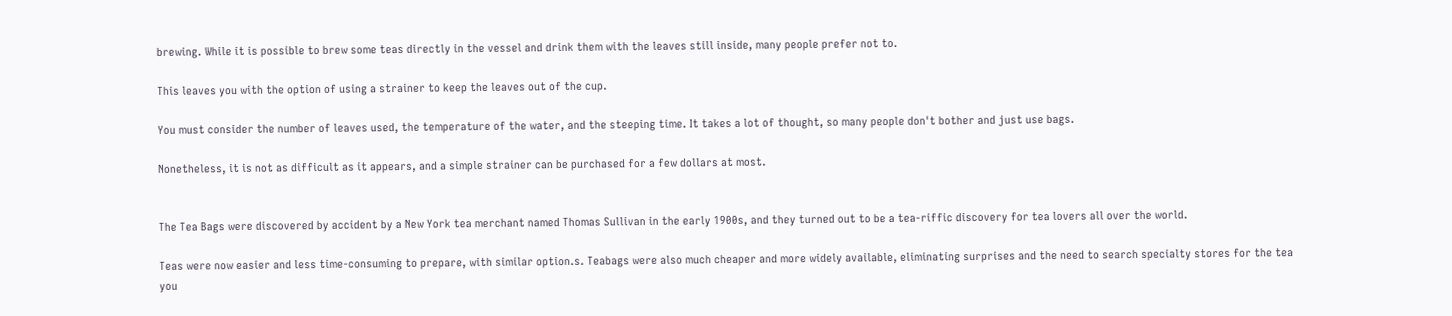brewing. While it is possible to brew some teas directly in the vessel and drink them with the leaves still inside, many people prefer not to.

This leaves you with the option of using a strainer to keep the leaves out of the cup.

You must consider the number of leaves used, the temperature of the water, and the steeping time. It takes a lot of thought, so many people don't bother and just use bags.

Nonetheless, it is not as difficult as it appears, and a simple strainer can be purchased for a few dollars at most.


The Tea Bags were discovered by accident by a New York tea merchant named Thomas Sullivan in the early 1900s, and they turned out to be a tea-riffic discovery for tea lovers all over the world.

Teas were now easier and less time-consuming to prepare, with similar option.s. Teabags were also much cheaper and more widely available, eliminating surprises and the need to search specialty stores for the tea you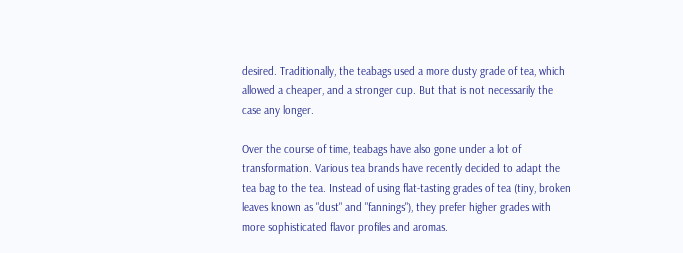desired. Traditionally, the teabags used a more dusty grade of tea, which allowed a cheaper, and a stronger cup. But that is not necessarily the case any longer.

Over the course of time, teabags have also gone under a lot of transformation. Various tea brands have recently decided to adapt the tea bag to the tea. Instead of using flat-tasting grades of tea (tiny, broken leaves known as "dust" and "fannings"), they prefer higher grades with more sophisticated flavor profiles and aromas.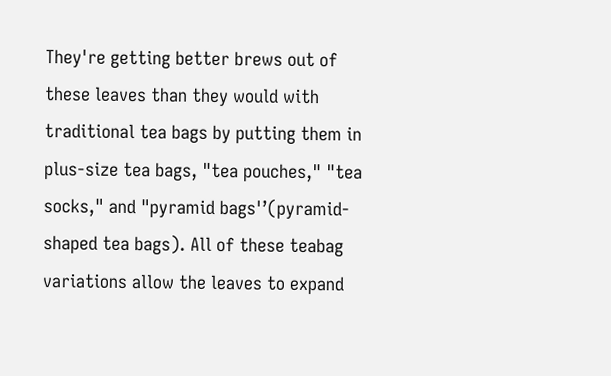They're getting better brews out of these leaves than they would with traditional tea bags by putting them in plus-size tea bags, "tea pouches," "tea socks," and "pyramid bags'’(pyramid-shaped tea bags). All of these teabag variations allow the leaves to expand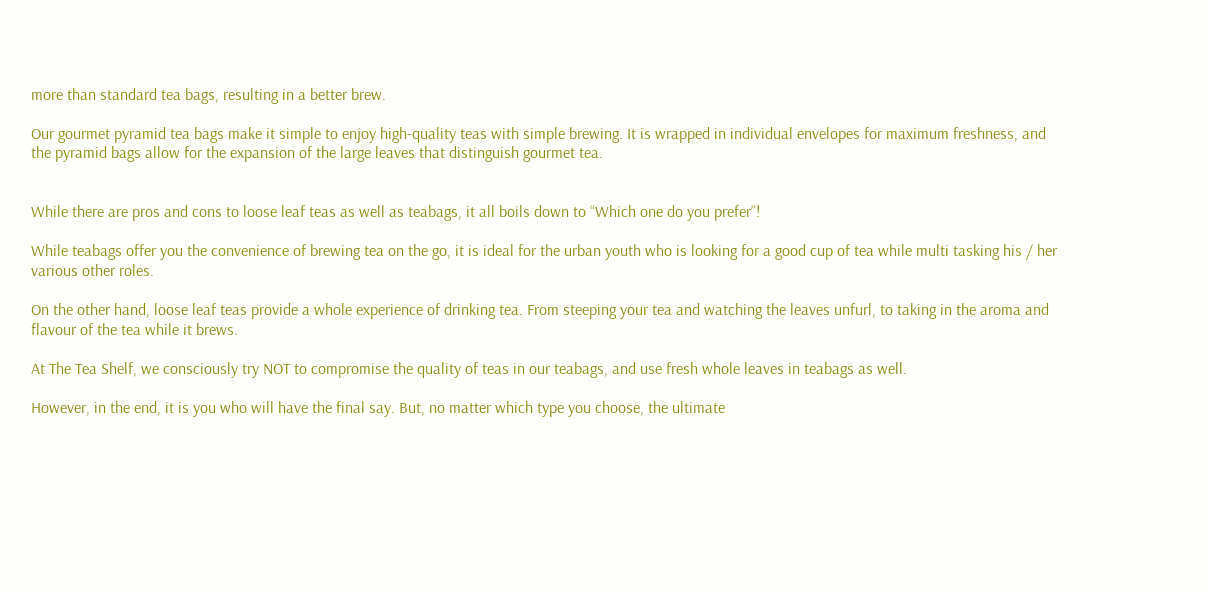more than standard tea bags, resulting in a better brew.

Our gourmet pyramid tea bags make it simple to enjoy high-quality teas with simple brewing. It is wrapped in individual envelopes for maximum freshness, and the pyramid bags allow for the expansion of the large leaves that distinguish gourmet tea.


While there are pros and cons to loose leaf teas as well as teabags, it all boils down to “Which one do you prefer”!

While teabags offer you the convenience of brewing tea on the go, it is ideal for the urban youth who is looking for a good cup of tea while multi tasking his / her various other roles.

On the other hand, loose leaf teas provide a whole experience of drinking tea. From steeping your tea and watching the leaves unfurl, to taking in the aroma and flavour of the tea while it brews.

At The Tea Shelf, we consciously try NOT to compromise the quality of teas in our teabags, and use fresh whole leaves in teabags as well.

However, in the end, it is you who will have the final say. But, no matter which type you choose, the ultimate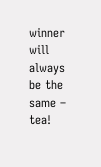winner will always be the same – tea!